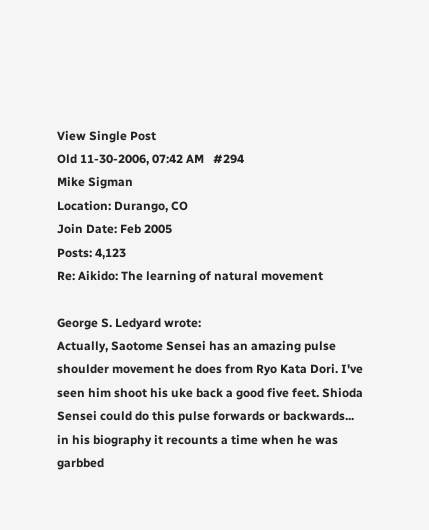View Single Post
Old 11-30-2006, 07:42 AM   #294
Mike Sigman
Location: Durango, CO
Join Date: Feb 2005
Posts: 4,123
Re: Aikido: The learning of natural movement

George S. Ledyard wrote:
Actually, Saotome Sensei has an amazing pulse shoulder movement he does from Ryo Kata Dori. I've seen him shoot his uke back a good five feet. Shioda Sensei could do this pulse forwards or backwards... in his biography it recounts a time when he was garbbed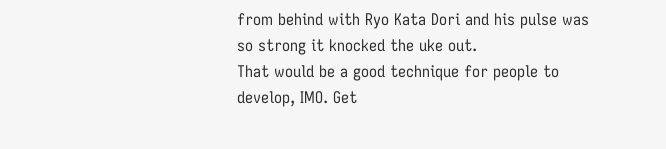from behind with Ryo Kata Dori and his pulse was so strong it knocked the uke out.
That would be a good technique for people to develop, IMO. Get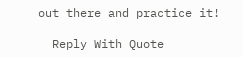out there and practice it!

  Reply With Quote